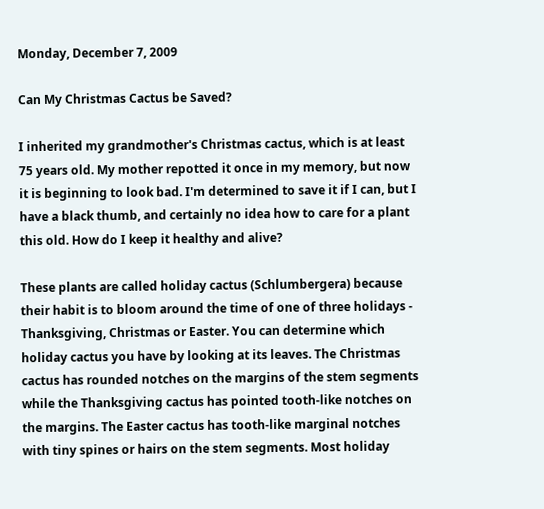Monday, December 7, 2009

Can My Christmas Cactus be Saved?

I inherited my grandmother's Christmas cactus, which is at least 75 years old. My mother repotted it once in my memory, but now it is beginning to look bad. I'm determined to save it if I can, but I have a black thumb, and certainly no idea how to care for a plant this old. How do I keep it healthy and alive?

These plants are called holiday cactus (Schlumbergera) because their habit is to bloom around the time of one of three holidays - Thanksgiving, Christmas or Easter. You can determine which holiday cactus you have by looking at its leaves. The Christmas cactus has rounded notches on the margins of the stem segments while the Thanksgiving cactus has pointed tooth-like notches on the margins. The Easter cactus has tooth-like marginal notches with tiny spines or hairs on the stem segments. Most holiday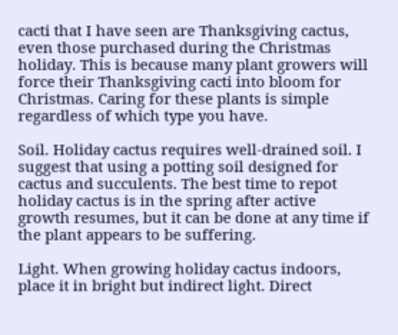cacti that I have seen are Thanksgiving cactus, even those purchased during the Christmas holiday. This is because many plant growers will force their Thanksgiving cacti into bloom for Christmas. Caring for these plants is simple regardless of which type you have.

Soil. Holiday cactus requires well-drained soil. I suggest that using a potting soil designed for cactus and succulents. The best time to repot holiday cactus is in the spring after active growth resumes, but it can be done at any time if the plant appears to be suffering.

Light. When growing holiday cactus indoors, place it in bright but indirect light. Direct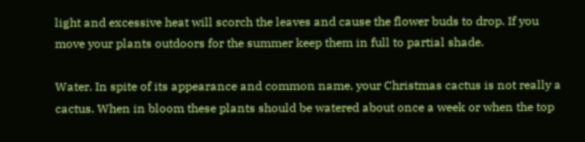light and excessive heat will scorch the leaves and cause the flower buds to drop. If you move your plants outdoors for the summer keep them in full to partial shade.

Water. In spite of its appearance and common name, your Christmas cactus is not really a cactus. When in bloom these plants should be watered about once a week or when the top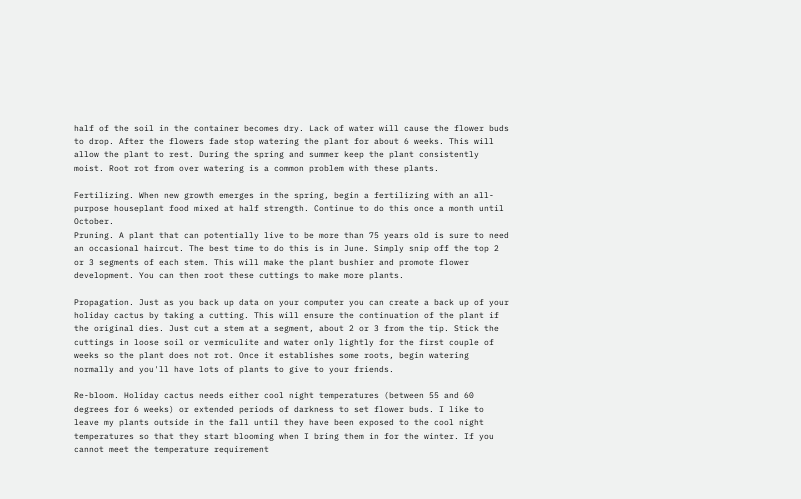half of the soil in the container becomes dry. Lack of water will cause the flower buds to drop. After the flowers fade stop watering the plant for about 6 weeks. This will allow the plant to rest. During the spring and summer keep the plant consistently moist. Root rot from over watering is a common problem with these plants.

Fertilizing. When new growth emerges in the spring, begin a fertilizing with an all-purpose houseplant food mixed at half strength. Continue to do this once a month until October.
Pruning. A plant that can potentially live to be more than 75 years old is sure to need an occasional haircut. The best time to do this is in June. Simply snip off the top 2 or 3 segments of each stem. This will make the plant bushier and promote flower development. You can then root these cuttings to make more plants.

Propagation. Just as you back up data on your computer you can create a back up of your holiday cactus by taking a cutting. This will ensure the continuation of the plant if the original dies. Just cut a stem at a segment, about 2 or 3 from the tip. Stick the cuttings in loose soil or vermiculite and water only lightly for the first couple of weeks so the plant does not rot. Once it establishes some roots, begin watering normally and you'll have lots of plants to give to your friends.

Re-bloom. Holiday cactus needs either cool night temperatures (between 55 and 60 degrees for 6 weeks) or extended periods of darkness to set flower buds. I like to leave my plants outside in the fall until they have been exposed to the cool night temperatures so that they start blooming when I bring them in for the winter. If you cannot meet the temperature requirement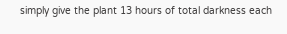simply give the plant 13 hours of total darkness each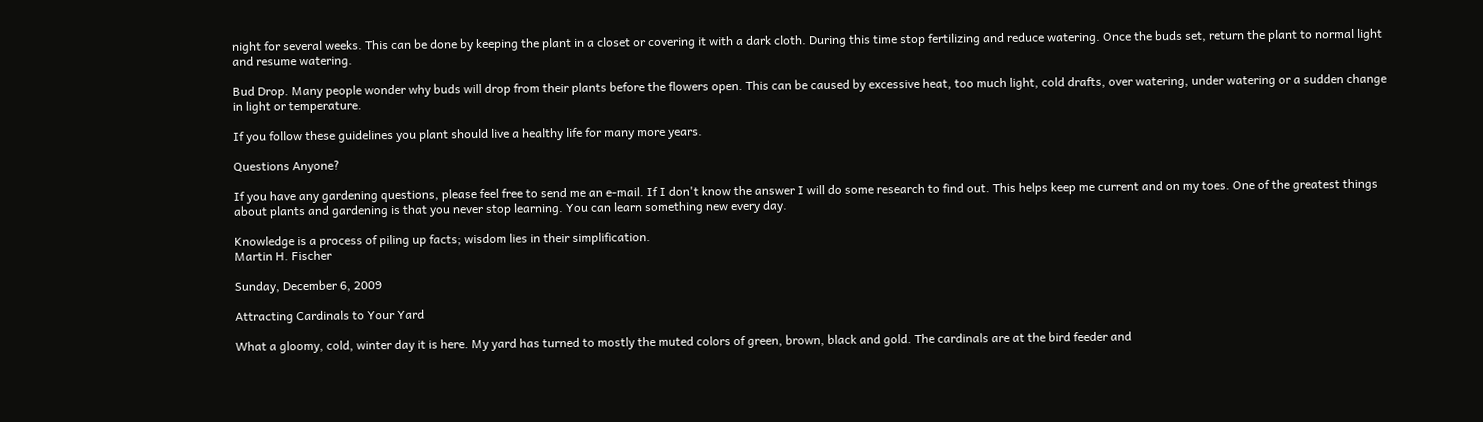night for several weeks. This can be done by keeping the plant in a closet or covering it with a dark cloth. During this time stop fertilizing and reduce watering. Once the buds set, return the plant to normal light and resume watering.

Bud Drop. Many people wonder why buds will drop from their plants before the flowers open. This can be caused by excessive heat, too much light, cold drafts, over watering, under watering or a sudden change in light or temperature.

If you follow these guidelines you plant should live a healthy life for many more years.

Questions Anyone?

If you have any gardening questions, please feel free to send me an e-mail. If I don't know the answer I will do some research to find out. This helps keep me current and on my toes. One of the greatest things about plants and gardening is that you never stop learning. You can learn something new every day.

Knowledge is a process of piling up facts; wisdom lies in their simplification.
Martin H. Fischer

Sunday, December 6, 2009

Attracting Cardinals to Your Yard

What a gloomy, cold, winter day it is here. My yard has turned to mostly the muted colors of green, brown, black and gold. The cardinals are at the bird feeder and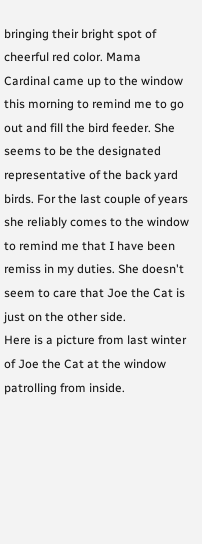bringing their bright spot of cheerful red color. Mama Cardinal came up to the window this morning to remind me to go out and fill the bird feeder. She seems to be the designated representative of the back yard birds. For the last couple of years she reliably comes to the window to remind me that I have been remiss in my duties. She doesn't seem to care that Joe the Cat is just on the other side.
Here is a picture from last winter of Joe the Cat at the window patrolling from inside.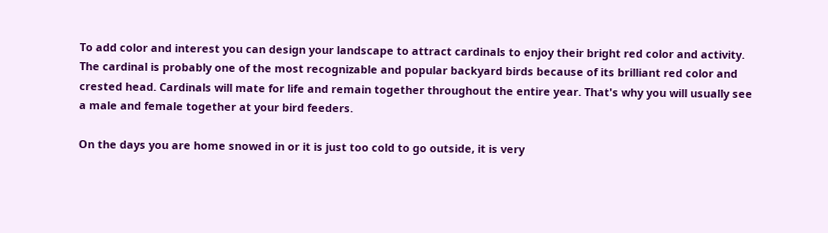To add color and interest you can design your landscape to attract cardinals to enjoy their bright red color and activity. The cardinal is probably one of the most recognizable and popular backyard birds because of its brilliant red color and crested head. Cardinals will mate for life and remain together throughout the entire year. That's why you will usually see a male and female together at your bird feeders.

On the days you are home snowed in or it is just too cold to go outside, it is very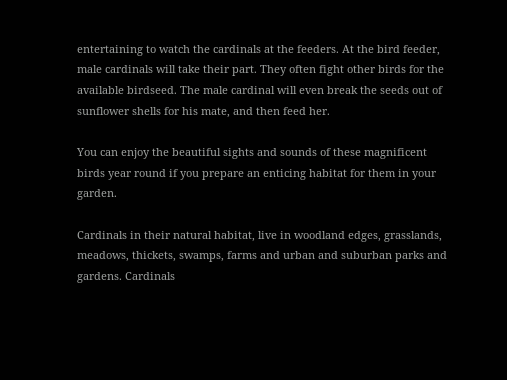entertaining to watch the cardinals at the feeders. At the bird feeder, male cardinals will take their part. They often fight other birds for the available birdseed. The male cardinal will even break the seeds out of sunflower shells for his mate, and then feed her.

You can enjoy the beautiful sights and sounds of these magnificent birds year round if you prepare an enticing habitat for them in your garden.

Cardinals in their natural habitat, live in woodland edges, grasslands, meadows, thickets, swamps, farms and urban and suburban parks and gardens. Cardinals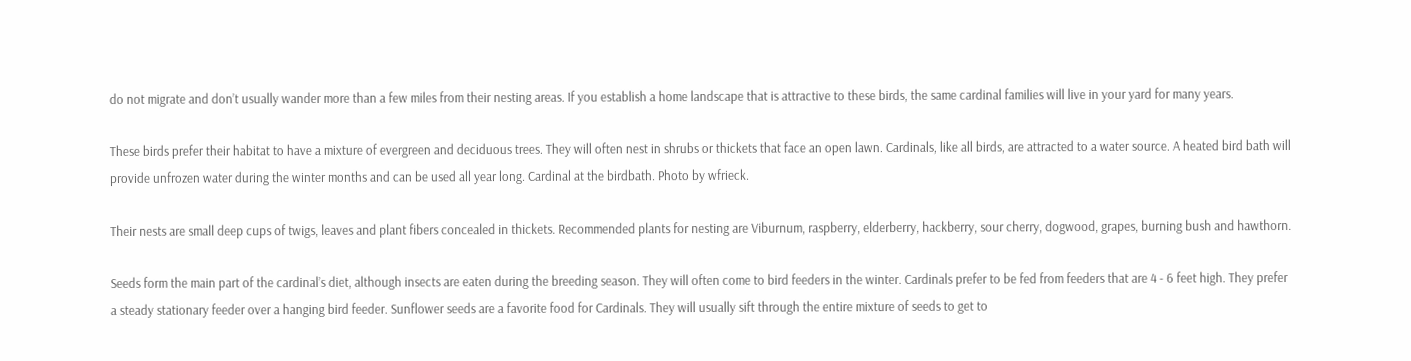do not migrate and don’t usually wander more than a few miles from their nesting areas. If you establish a home landscape that is attractive to these birds, the same cardinal families will live in your yard for many years.

These birds prefer their habitat to have a mixture of evergreen and deciduous trees. They will often nest in shrubs or thickets that face an open lawn. Cardinals, like all birds, are attracted to a water source. A heated bird bath will provide unfrozen water during the winter months and can be used all year long. Cardinal at the birdbath. Photo by wfrieck.

Their nests are small deep cups of twigs, leaves and plant fibers concealed in thickets. Recommended plants for nesting are Viburnum, raspberry, elderberry, hackberry, sour cherry, dogwood, grapes, burning bush and hawthorn.

Seeds form the main part of the cardinal’s diet, although insects are eaten during the breeding season. They will often come to bird feeders in the winter. Cardinals prefer to be fed from feeders that are 4 - 6 feet high. They prefer a steady stationary feeder over a hanging bird feeder. Sunflower seeds are a favorite food for Cardinals. They will usually sift through the entire mixture of seeds to get to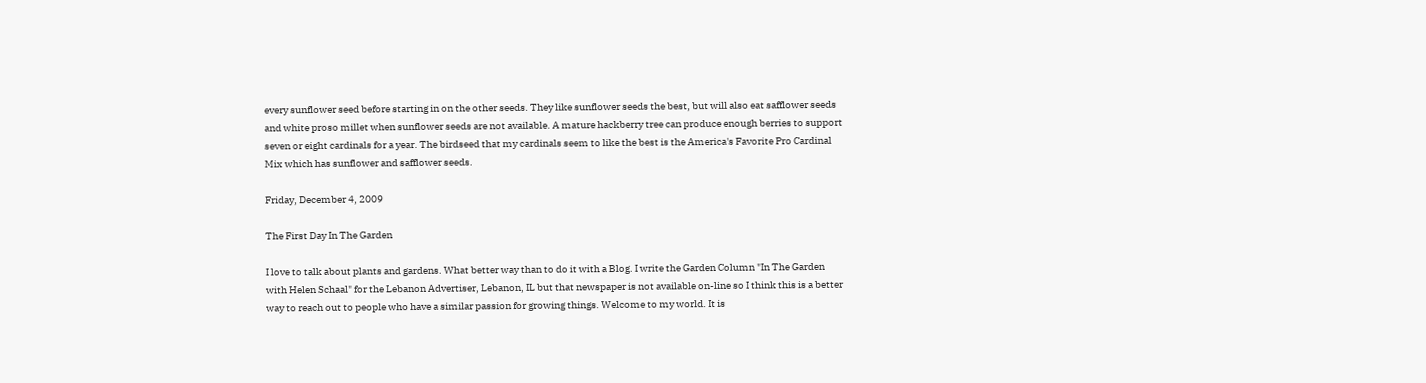every sunflower seed before starting in on the other seeds. They like sunflower seeds the best, but will also eat safflower seeds and white proso millet when sunflower seeds are not available. A mature hackberry tree can produce enough berries to support seven or eight cardinals for a year. The birdseed that my cardinals seem to like the best is the America's Favorite Pro Cardinal Mix which has sunflower and safflower seeds.

Friday, December 4, 2009

The First Day In The Garden

I love to talk about plants and gardens. What better way than to do it with a Blog. I write the Garden Column "In The Garden with Helen Schaal" for the Lebanon Advertiser, Lebanon, IL but that newspaper is not available on-line so I think this is a better way to reach out to people who have a similar passion for growing things. Welcome to my world. It is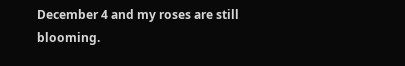December 4 and my roses are still blooming.